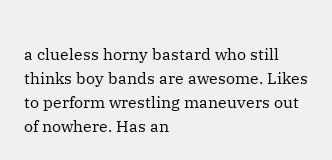a clueless horny bastard who still thinks boy bands are awesome. Likes to perform wrestling maneuvers out of nowhere. Has an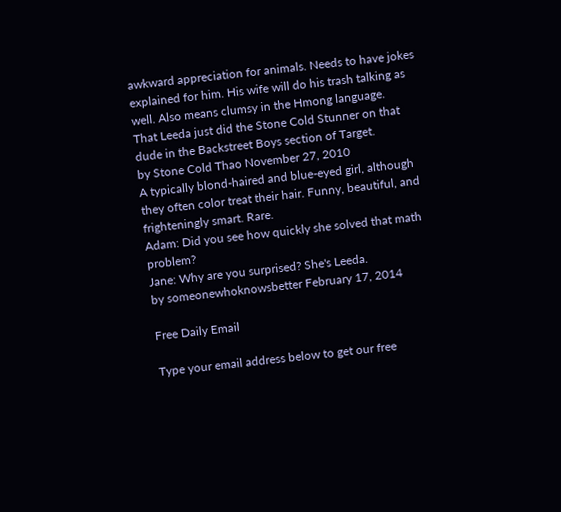awkward appreciation for animals. Needs to have jokes explained for him. His wife will do his trash talking as well. Also means clumsy in the Hmong language.
That Leeda just did the Stone Cold Stunner on that dude in the Backstreet Boys section of Target.
by Stone Cold Thao November 27, 2010
A typically blond-haired and blue-eyed girl, although they often color treat their hair. Funny, beautiful, and frighteningly smart. Rare.
Adam: Did you see how quickly she solved that math problem?
Jane: Why are you surprised? She's Leeda.
by someonewhoknowsbetter February 17, 2014

Free Daily Email

Type your email address below to get our free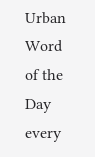Urban Word of the Day every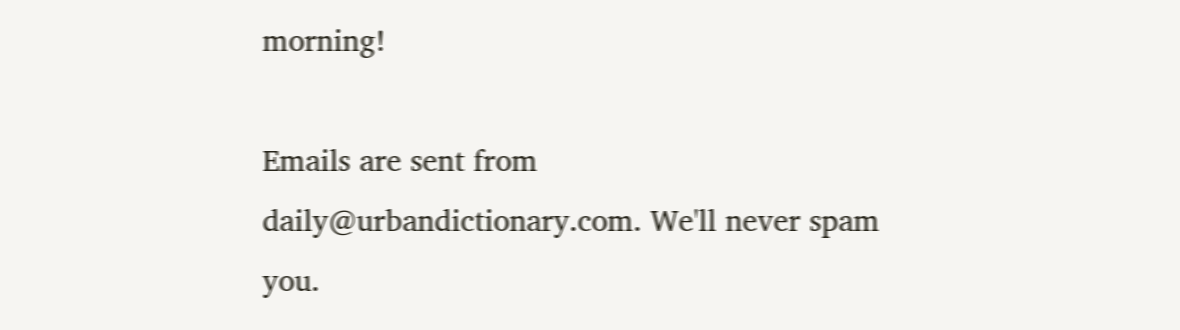morning!

Emails are sent from daily@urbandictionary.com. We'll never spam you.